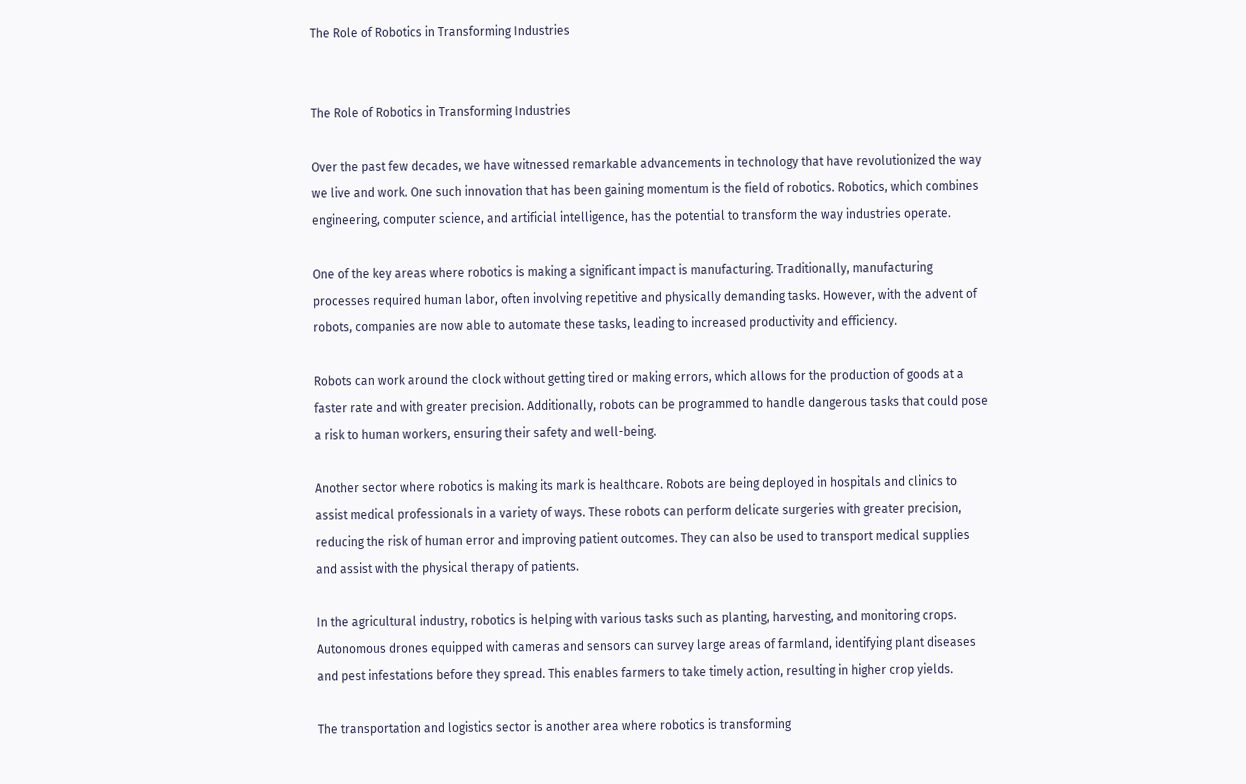The Role of Robotics in Transforming Industries


The Role of Robotics in Transforming Industries

Over the past few decades, we have witnessed remarkable advancements in technology that have revolutionized the way we live and work. One such innovation that has been gaining momentum is the field of robotics. Robotics, which combines engineering, computer science, and artificial intelligence, has the potential to transform the way industries operate.

One of the key areas where robotics is making a significant impact is manufacturing. Traditionally, manufacturing processes required human labor, often involving repetitive and physically demanding tasks. However, with the advent of robots, companies are now able to automate these tasks, leading to increased productivity and efficiency.

Robots can work around the clock without getting tired or making errors, which allows for the production of goods at a faster rate and with greater precision. Additionally, robots can be programmed to handle dangerous tasks that could pose a risk to human workers, ensuring their safety and well-being.

Another sector where robotics is making its mark is healthcare. Robots are being deployed in hospitals and clinics to assist medical professionals in a variety of ways. These robots can perform delicate surgeries with greater precision, reducing the risk of human error and improving patient outcomes. They can also be used to transport medical supplies and assist with the physical therapy of patients.

In the agricultural industry, robotics is helping with various tasks such as planting, harvesting, and monitoring crops. Autonomous drones equipped with cameras and sensors can survey large areas of farmland, identifying plant diseases and pest infestations before they spread. This enables farmers to take timely action, resulting in higher crop yields.

The transportation and logistics sector is another area where robotics is transforming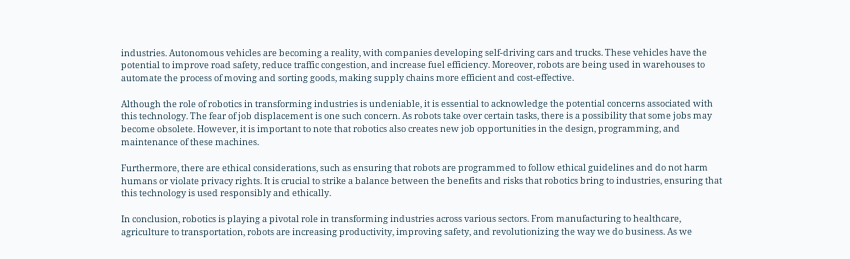industries. Autonomous vehicles are becoming a reality, with companies developing self-driving cars and trucks. These vehicles have the potential to improve road safety, reduce traffic congestion, and increase fuel efficiency. Moreover, robots are being used in warehouses to automate the process of moving and sorting goods, making supply chains more efficient and cost-effective.

Although the role of robotics in transforming industries is undeniable, it is essential to acknowledge the potential concerns associated with this technology. The fear of job displacement is one such concern. As robots take over certain tasks, there is a possibility that some jobs may become obsolete. However, it is important to note that robotics also creates new job opportunities in the design, programming, and maintenance of these machines.

Furthermore, there are ethical considerations, such as ensuring that robots are programmed to follow ethical guidelines and do not harm humans or violate privacy rights. It is crucial to strike a balance between the benefits and risks that robotics bring to industries, ensuring that this technology is used responsibly and ethically.

In conclusion, robotics is playing a pivotal role in transforming industries across various sectors. From manufacturing to healthcare, agriculture to transportation, robots are increasing productivity, improving safety, and revolutionizing the way we do business. As we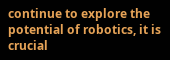continue to explore the potential of robotics, it is crucial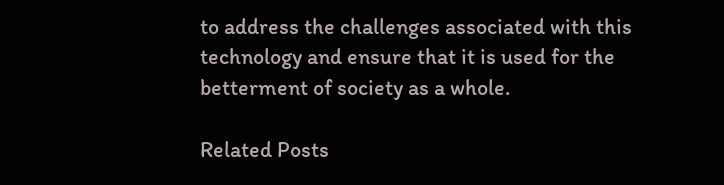to address the challenges associated with this technology and ensure that it is used for the betterment of society as a whole.

Related Posts